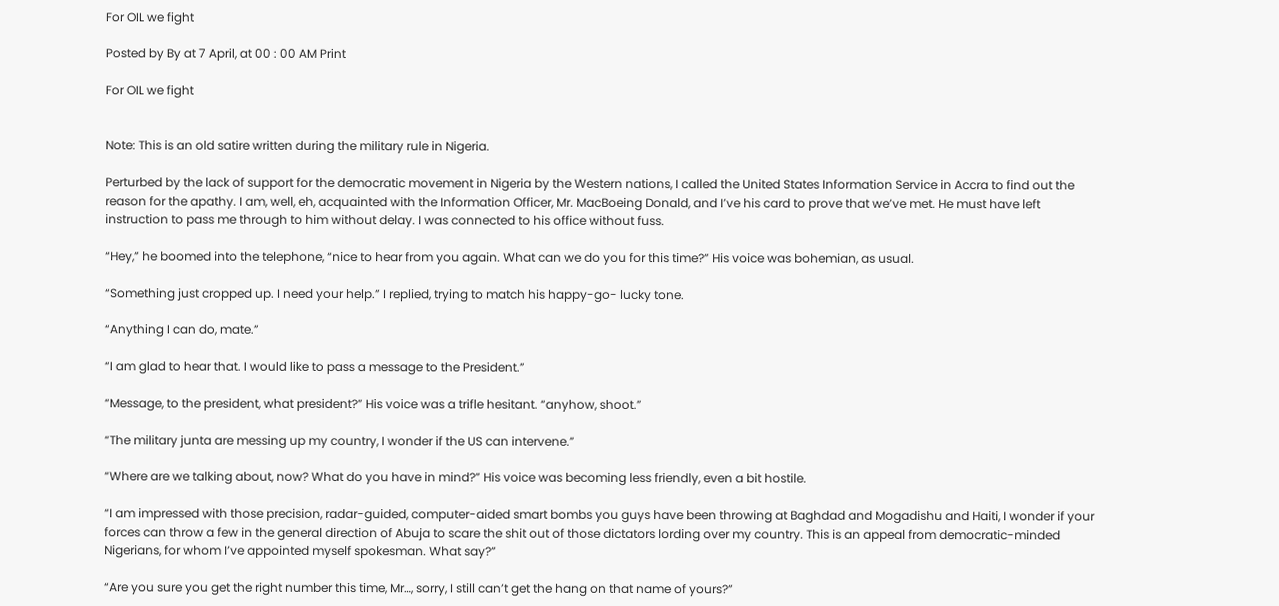For OIL we fight

Posted by By at 7 April, at 00 : 00 AM Print

For OIL we fight


Note: This is an old satire written during the military rule in Nigeria.

Perturbed by the lack of support for the democratic movement in Nigeria by the Western nations, I called the United States Information Service in Accra to find out the reason for the apathy. I am, well, eh, acquainted with the Information Officer, Mr. MacBoeing Donald, and I’ve his card to prove that we’ve met. He must have left instruction to pass me through to him without delay. I was connected to his office without fuss.

“Hey,” he boomed into the telephone, “nice to hear from you again. What can we do you for this time?” His voice was bohemian, as usual.

“Something just cropped up. I need your help.” I replied, trying to match his happy-go- lucky tone.

“Anything I can do, mate.”

“I am glad to hear that. I would like to pass a message to the President.”

“Message, to the president, what president?” His voice was a trifle hesitant. “anyhow, shoot.”

“The military junta are messing up my country, I wonder if the US can intervene.”

“Where are we talking about, now? What do you have in mind?” His voice was becoming less friendly, even a bit hostile.

“I am impressed with those precision, radar-guided, computer-aided smart bombs you guys have been throwing at Baghdad and Mogadishu and Haiti, I wonder if your forces can throw a few in the general direction of Abuja to scare the shit out of those dictators lording over my country. This is an appeal from democratic-minded Nigerians, for whom I’ve appointed myself spokesman. What say?”

“Are you sure you get the right number this time, Mr…, sorry, I still can’t get the hang on that name of yours?”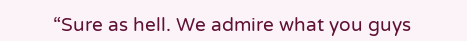“Sure as hell. We admire what you guys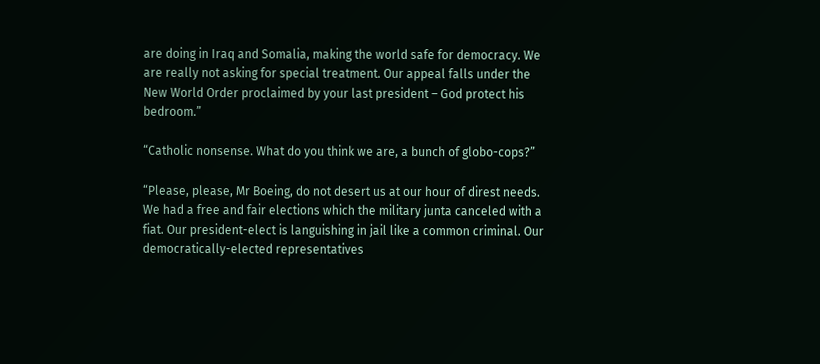are doing in Iraq and Somalia, making the world safe for democracy. We are really not asking for special treatment. Our appeal falls under the New World Order proclaimed by your last president – God protect his bedroom.”

“Catholic nonsense. What do you think we are, a bunch of globo-cops?”

“Please, please, Mr Boeing, do not desert us at our hour of direst needs. We had a free and fair elections which the military junta canceled with a fiat. Our president-elect is languishing in jail like a common criminal. Our democratically-elected representatives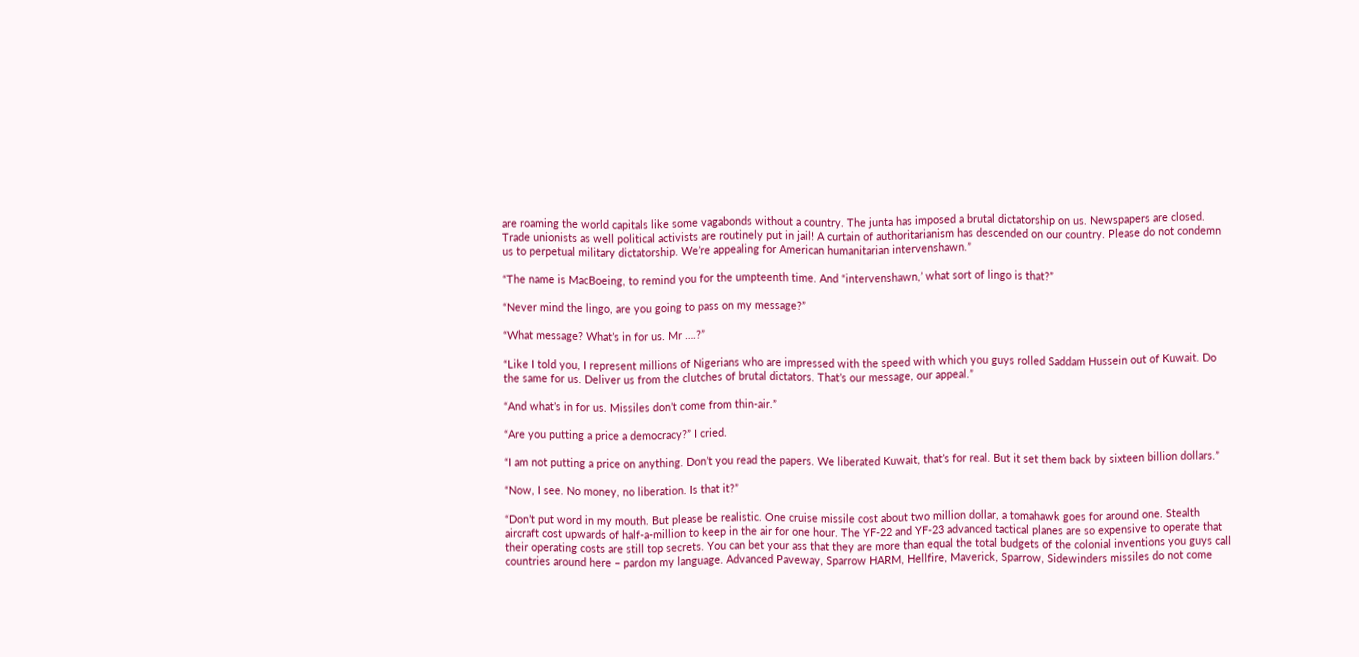are roaming the world capitals like some vagabonds without a country. The junta has imposed a brutal dictatorship on us. Newspapers are closed. Trade unionists as well political activists are routinely put in jail! A curtain of authoritarianism has descended on our country. Please do not condemn us to perpetual military dictatorship. We’re appealing for American humanitarian intervenshawn.”

“The name is MacBoeing, to remind you for the umpteenth time. And “intervenshawn,’ what sort of lingo is that?”

“Never mind the lingo, are you going to pass on my message?”

“What message? What’s in for us. Mr ….?”

“Like I told you, I represent millions of Nigerians who are impressed with the speed with which you guys rolled Saddam Hussein out of Kuwait. Do the same for us. Deliver us from the clutches of brutal dictators. That’s our message, our appeal.”

“And what’s in for us. Missiles don’t come from thin-air.”

“Are you putting a price a democracy?” I cried.

“I am not putting a price on anything. Don’t you read the papers. We liberated Kuwait, that’s for real. But it set them back by sixteen billion dollars.”

“Now, I see. No money, no liberation. Is that it?”

“Don’t put word in my mouth. But please be realistic. One cruise missile cost about two million dollar, a tomahawk goes for around one. Stealth aircraft cost upwards of half-a-million to keep in the air for one hour. The YF-22 and YF-23 advanced tactical planes are so expensive to operate that their operating costs are still top secrets. You can bet your ass that they are more than equal the total budgets of the colonial inventions you guys call countries around here – pardon my language. Advanced Paveway, Sparrow HARM, Hellfire, Maverick, Sparrow, Sidewinders missiles do not come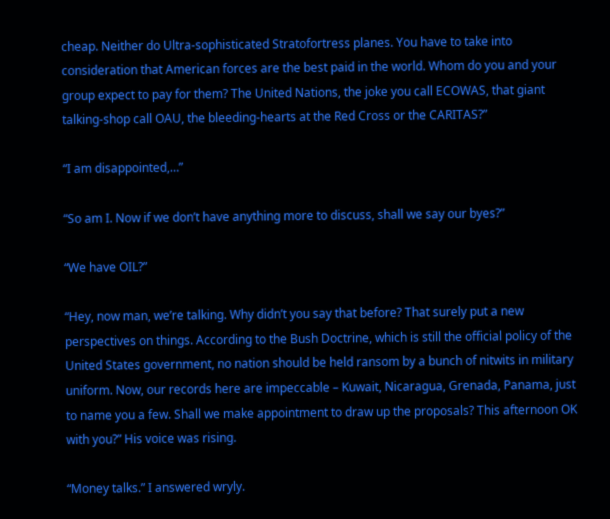cheap. Neither do Ultra-sophisticated Stratofortress planes. You have to take into consideration that American forces are the best paid in the world. Whom do you and your group expect to pay for them? The United Nations, the joke you call ECOWAS, that giant talking-shop call OAU, the bleeding-hearts at the Red Cross or the CARITAS?”

“I am disappointed,…”

“So am I. Now if we don’t have anything more to discuss, shall we say our byes?”

“We have OIL?”

“Hey, now man, we’re talking. Why didn’t you say that before? That surely put a new perspectives on things. According to the Bush Doctrine, which is still the official policy of the United States government, no nation should be held ransom by a bunch of nitwits in military uniform. Now, our records here are impeccable – Kuwait, Nicaragua, Grenada, Panama, just to name you a few. Shall we make appointment to draw up the proposals? This afternoon OK with you?” His voice was rising.

“Money talks.” I answered wryly.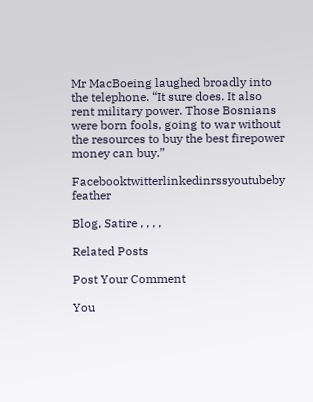Mr MacBoeing laughed broadly into the telephone. “It sure does. It also rent military power. Those Bosnians were born fools, going to war without the resources to buy the best firepower money can buy.”

Facebooktwitterlinkedinrssyoutubeby feather

Blog, Satire , , , ,

Related Posts

Post Your Comment

You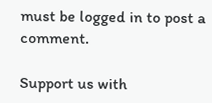must be logged in to post a comment.

Support us with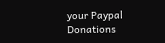your Paypal Donations